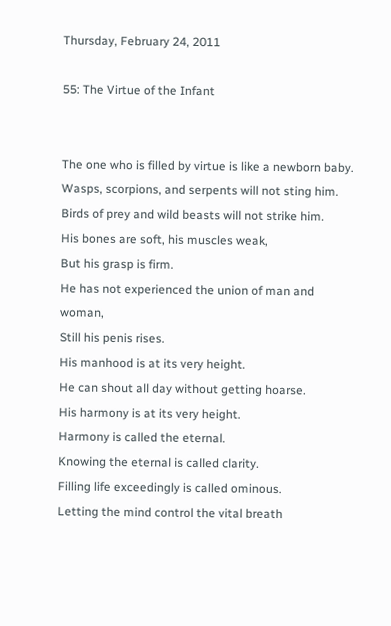Thursday, February 24, 2011

55: The Virtue of the Infant


The one who is filled by virtue is like a newborn baby.
Wasps, scorpions, and serpents will not sting him.
Birds of prey and wild beasts will not strike him.
His bones are soft, his muscles weak,
But his grasp is firm.
He has not experienced the union of man and woman,
Still his penis rises.
His manhood is at its very height.
He can shout all day without getting hoarse.
His harmony is at its very height.
Harmony is called the eternal.
Knowing the eternal is called clarity.
Filling life exceedingly is called ominous.
Letting the mind control the vital breath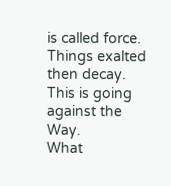is called force.
Things exalted then decay.
This is going against the Way.
What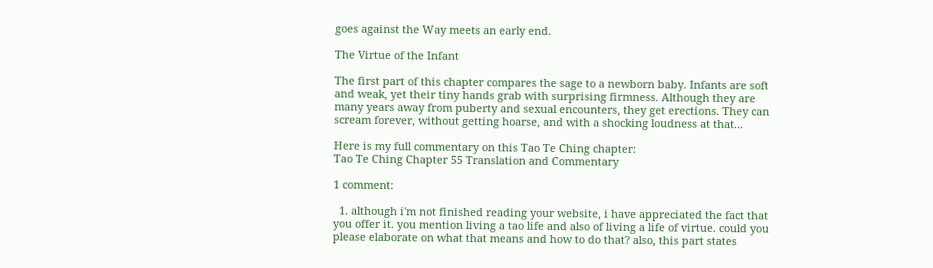goes against the Way meets an early end.

The Virtue of the Infant

The first part of this chapter compares the sage to a newborn baby. Infants are soft and weak, yet their tiny hands grab with surprising firmness. Although they are many years away from puberty and sexual encounters, they get erections. They can scream forever, without getting hoarse, and with a shocking loudness at that...

Here is my full commentary on this Tao Te Ching chapter:
Tao Te Ching Chapter 55 Translation and Commentary

1 comment:

  1. although i'm not finished reading your website, i have appreciated the fact that you offer it. you mention living a tao life and also of living a life of virtue. could you please elaborate on what that means and how to do that? also, this part states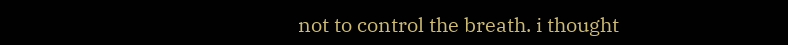not to control the breath. i thought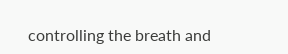controlling the breath and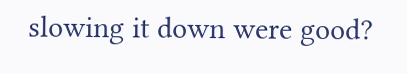slowing it down were good?